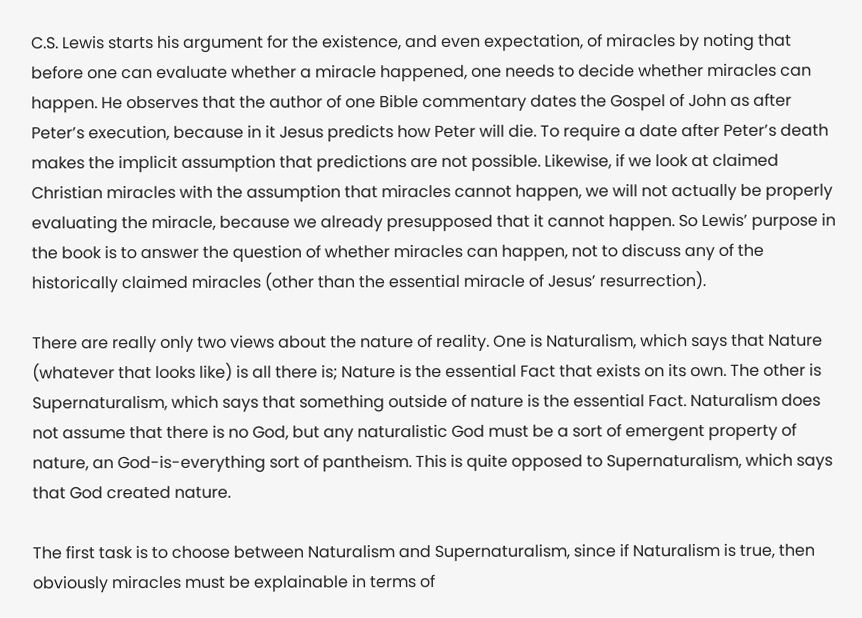C.S. Lewis starts his argument for the existence, and even expectation, of miracles by noting that before one can evaluate whether a miracle happened, one needs to decide whether miracles can happen. He observes that the author of one Bible commentary dates the Gospel of John as after Peter’s execution, because in it Jesus predicts how Peter will die. To require a date after Peter’s death makes the implicit assumption that predictions are not possible. Likewise, if we look at claimed Christian miracles with the assumption that miracles cannot happen, we will not actually be properly evaluating the miracle, because we already presupposed that it cannot happen. So Lewis’ purpose in the book is to answer the question of whether miracles can happen, not to discuss any of the historically claimed miracles (other than the essential miracle of Jesus’ resurrection).

There are really only two views about the nature of reality. One is Naturalism, which says that Nature (whatever that looks like) is all there is; Nature is the essential Fact that exists on its own. The other is Supernaturalism, which says that something outside of nature is the essential Fact. Naturalism does not assume that there is no God, but any naturalistic God must be a sort of emergent property of nature, an God-is-everything sort of pantheism. This is quite opposed to Supernaturalism, which says that God created nature.

The first task is to choose between Naturalism and Supernaturalism, since if Naturalism is true, then obviously miracles must be explainable in terms of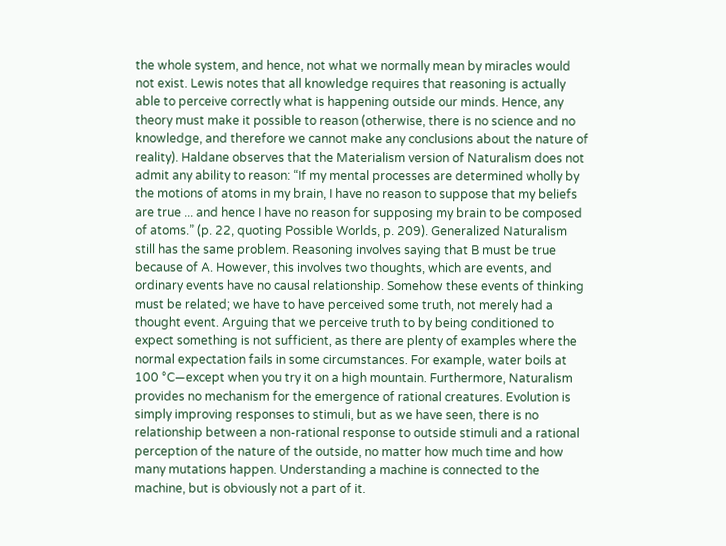the whole system, and hence, not what we normally mean by miracles would not exist. Lewis notes that all knowledge requires that reasoning is actually able to perceive correctly what is happening outside our minds. Hence, any theory must make it possible to reason (otherwise, there is no science and no knowledge, and therefore we cannot make any conclusions about the nature of reality). Haldane observes that the Materialism version of Naturalism does not admit any ability to reason: “If my mental processes are determined wholly by the motions of atoms in my brain, I have no reason to suppose that my beliefs are true ... and hence I have no reason for supposing my brain to be composed of atoms.” (p. 22, quoting Possible Worlds, p. 209). Generalized Naturalism still has the same problem. Reasoning involves saying that B must be true because of A. However, this involves two thoughts, which are events, and ordinary events have no causal relationship. Somehow these events of thinking must be related; we have to have perceived some truth, not merely had a thought event. Arguing that we perceive truth to by being conditioned to expect something is not sufficient, as there are plenty of examples where the normal expectation fails in some circumstances. For example, water boils at 100 °C—except when you try it on a high mountain. Furthermore, Naturalism provides no mechanism for the emergence of rational creatures. Evolution is simply improving responses to stimuli, but as we have seen, there is no relationship between a non-rational response to outside stimuli and a rational perception of the nature of the outside, no matter how much time and how many mutations happen. Understanding a machine is connected to the machine, but is obviously not a part of it.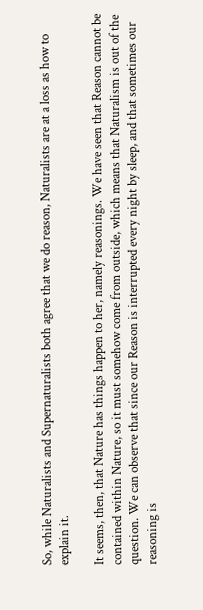So, while Naturalists and Supernaturalists both agree that we do reason, Naturalists are at a loss as how to explain it.

It seems, then, that Nature has things happen to her, namely reasonings. We have seen that Reason cannot be contained within Nature, so it must somehow come from outside, which means that Naturalism is out of the question. We can observe that since our Reason is interrupted every night by sleep, and that sometimes our reasoning is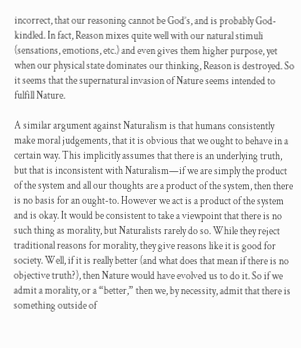incorrect, that our reasoning cannot be God’s, and is probably God-kindled. In fact, Reason mixes quite well with our natural stimuli (sensations, emotions, etc.) and even gives them higher purpose, yet when our physical state dominates our thinking, Reason is destroyed. So it seems that the supernatural invasion of Nature seems intended to fulfill Nature.

A similar argument against Naturalism is that humans consistently make moral judgements, that it is obvious that we ought to behave in a certain way. This implicitly assumes that there is an underlying truth, but that is inconsistent with Naturalism—if we are simply the product of the system and all our thoughts are a product of the system, then there is no basis for an ought-to. However we act is a product of the system and is okay. It would be consistent to take a viewpoint that there is no such thing as morality, but Naturalists rarely do so. While they reject traditional reasons for morality, they give reasons like it is good for society. Well, if it is really better (and what does that mean if there is no objective truth?), then Nature would have evolved us to do it. So if we admit a morality, or a “better,” then we, by necessity, admit that there is something outside of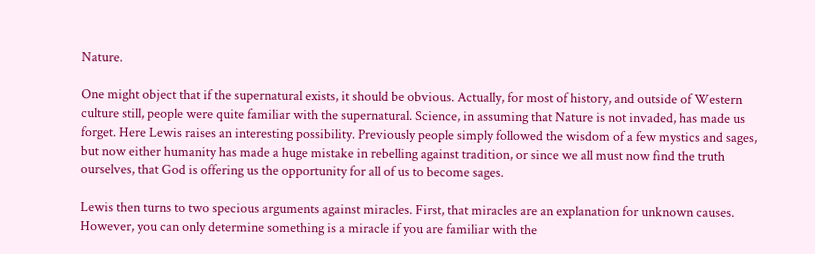Nature.

One might object that if the supernatural exists, it should be obvious. Actually, for most of history, and outside of Western culture still, people were quite familiar with the supernatural. Science, in assuming that Nature is not invaded, has made us forget. Here Lewis raises an interesting possibility. Previously people simply followed the wisdom of a few mystics and sages, but now either humanity has made a huge mistake in rebelling against tradition, or since we all must now find the truth ourselves, that God is offering us the opportunity for all of us to become sages.

Lewis then turns to two specious arguments against miracles. First, that miracles are an explanation for unknown causes. However, you can only determine something is a miracle if you are familiar with the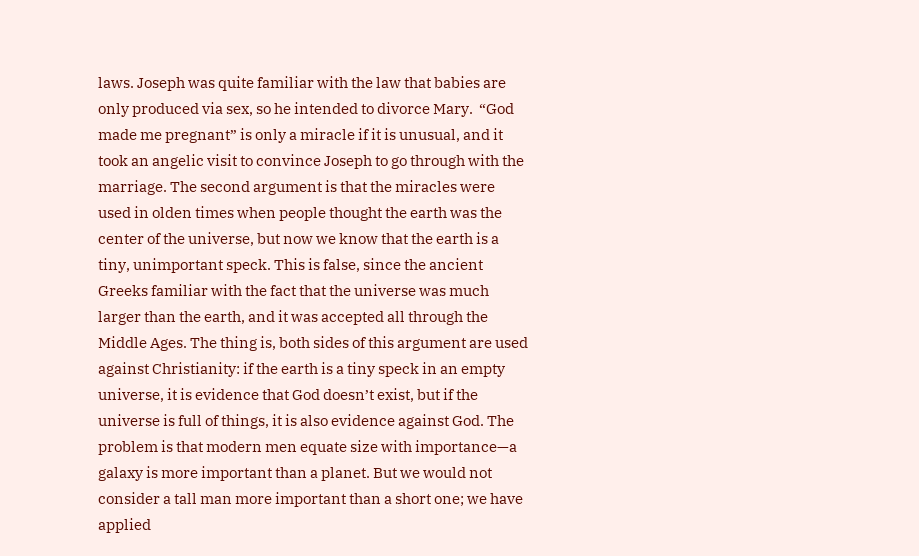laws. Joseph was quite familiar with the law that babies are only produced via sex, so he intended to divorce Mary.  “God made me pregnant” is only a miracle if it is unusual, and it took an angelic visit to convince Joseph to go through with the marriage. The second argument is that the miracles were used in olden times when people thought the earth was the center of the universe, but now we know that the earth is a tiny, unimportant speck. This is false, since the ancient Greeks familiar with the fact that the universe was much larger than the earth, and it was accepted all through the Middle Ages. The thing is, both sides of this argument are used against Christianity: if the earth is a tiny speck in an empty universe, it is evidence that God doesn’t exist, but if the universe is full of things, it is also evidence against God. The problem is that modern men equate size with importance—a galaxy is more important than a planet. But we would not consider a tall man more important than a short one; we have applied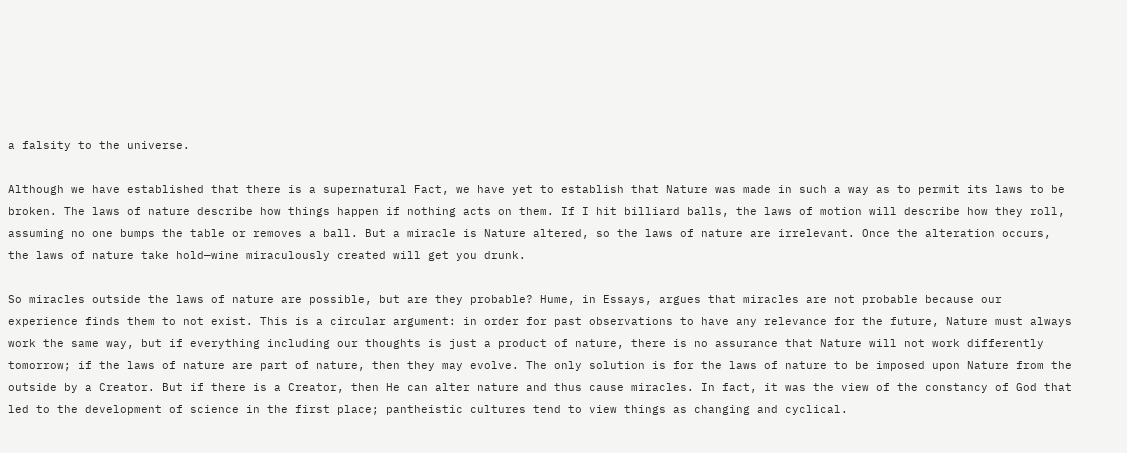a falsity to the universe.

Although we have established that there is a supernatural Fact, we have yet to establish that Nature was made in such a way as to permit its laws to be broken. The laws of nature describe how things happen if nothing acts on them. If I hit billiard balls, the laws of motion will describe how they roll, assuming no one bumps the table or removes a ball. But a miracle is Nature altered, so the laws of nature are irrelevant. Once the alteration occurs, the laws of nature take hold—wine miraculously created will get you drunk.

So miracles outside the laws of nature are possible, but are they probable? Hume, in Essays, argues that miracles are not probable because our experience finds them to not exist. This is a circular argument: in order for past observations to have any relevance for the future, Nature must always work the same way, but if everything including our thoughts is just a product of nature, there is no assurance that Nature will not work differently tomorrow; if the laws of nature are part of nature, then they may evolve. The only solution is for the laws of nature to be imposed upon Nature from the outside by a Creator. But if there is a Creator, then He can alter nature and thus cause miracles. In fact, it was the view of the constancy of God that led to the development of science in the first place; pantheistic cultures tend to view things as changing and cyclical.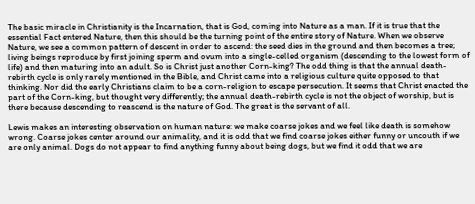The basic miracle in Christianity is the Incarnation, that is God, coming into Nature as a man. If it is true that the essential Fact entered Nature, then this should be the turning point of the entire story of Nature. When we observe Nature, we see a common pattern of descent in order to ascend: the seed dies in the ground and then becomes a tree; living beings reproduce by first joining sperm and ovum into a single-celled organism (descending to the lowest form of life) and then maturing into an adult. So is Christ just another Corn-king? The odd thing is that the annual death-rebirth cycle is only rarely mentioned in the Bible, and Christ came into a religious culture quite opposed to that thinking. Nor did the early Christians claim to be a corn-religion to escape persecution. It seems that Christ enacted the part of the Corn-king, but thought very differently; the annual death-rebirth cycle is not the object of worship, but is there because descending to reascend is the nature of God. The great is the servant of all.

Lewis makes an interesting observation on human nature: we make coarse jokes and we feel like death is somehow wrong. Coarse jokes center around our animality, and it is odd that we find coarse jokes either funny or uncouth if we are only animal. Dogs do not appear to find anything funny about being dogs, but we find it odd that we are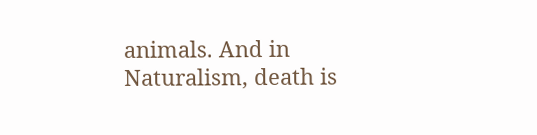animals. And in Naturalism, death is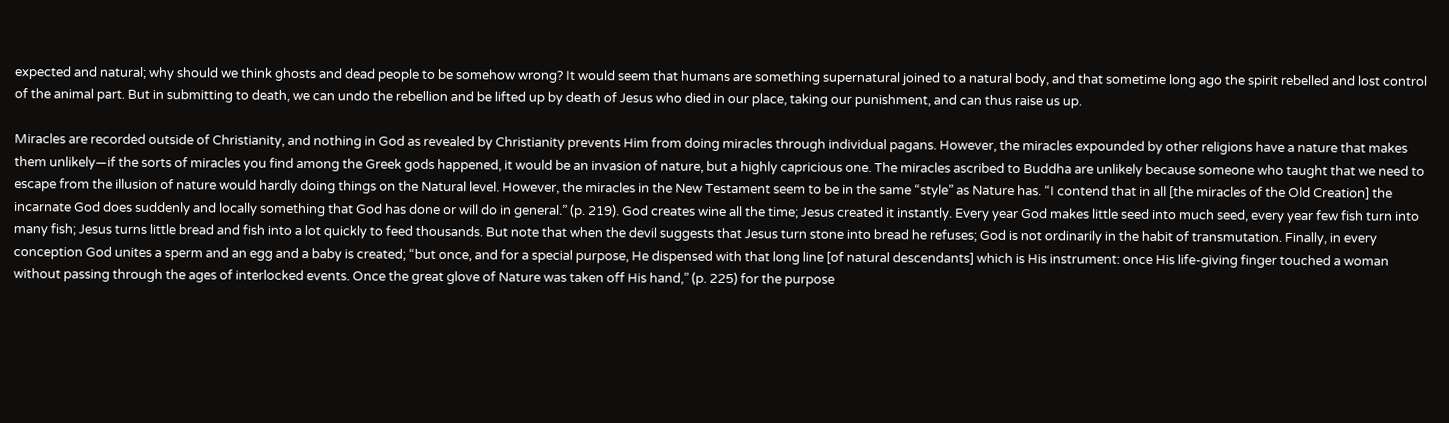expected and natural; why should we think ghosts and dead people to be somehow wrong? It would seem that humans are something supernatural joined to a natural body, and that sometime long ago the spirit rebelled and lost control of the animal part. But in submitting to death, we can undo the rebellion and be lifted up by death of Jesus who died in our place, taking our punishment, and can thus raise us up.

Miracles are recorded outside of Christianity, and nothing in God as revealed by Christianity prevents Him from doing miracles through individual pagans. However, the miracles expounded by other religions have a nature that makes them unlikely—if the sorts of miracles you find among the Greek gods happened, it would be an invasion of nature, but a highly capricious one. The miracles ascribed to Buddha are unlikely because someone who taught that we need to escape from the illusion of nature would hardly doing things on the Natural level. However, the miracles in the New Testament seem to be in the same “style” as Nature has. “I contend that in all [the miracles of the Old Creation] the incarnate God does suddenly and locally something that God has done or will do in general.” (p. 219). God creates wine all the time; Jesus created it instantly. Every year God makes little seed into much seed, every year few fish turn into many fish; Jesus turns little bread and fish into a lot quickly to feed thousands. But note that when the devil suggests that Jesus turn stone into bread he refuses; God is not ordinarily in the habit of transmutation. Finally, in every conception God unites a sperm and an egg and a baby is created; “but once, and for a special purpose, He dispensed with that long line [of natural descendants] which is His instrument: once His life-giving finger touched a woman without passing through the ages of interlocked events. Once the great glove of Nature was taken off His hand,” (p. 225) for the purpose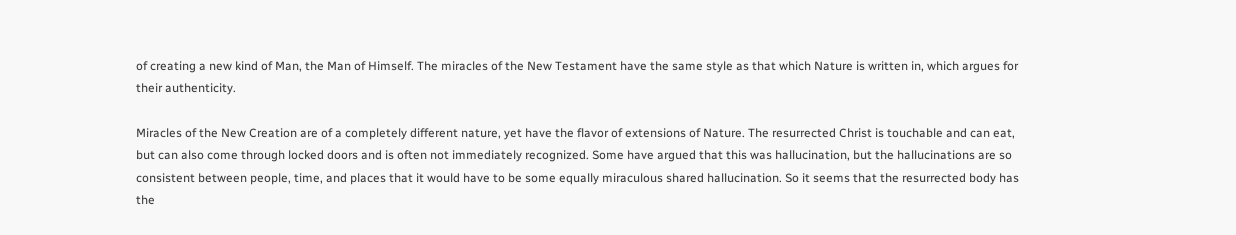of creating a new kind of Man, the Man of Himself. The miracles of the New Testament have the same style as that which Nature is written in, which argues for their authenticity.

Miracles of the New Creation are of a completely different nature, yet have the flavor of extensions of Nature. The resurrected Christ is touchable and can eat, but can also come through locked doors and is often not immediately recognized. Some have argued that this was hallucination, but the hallucinations are so consistent between people, time, and places that it would have to be some equally miraculous shared hallucination. So it seems that the resurrected body has the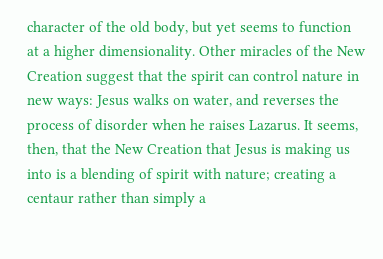character of the old body, but yet seems to function at a higher dimensionality. Other miracles of the New Creation suggest that the spirit can control nature in new ways: Jesus walks on water, and reverses the process of disorder when he raises Lazarus. It seems, then, that the New Creation that Jesus is making us into is a blending of spirit with nature; creating a centaur rather than simply a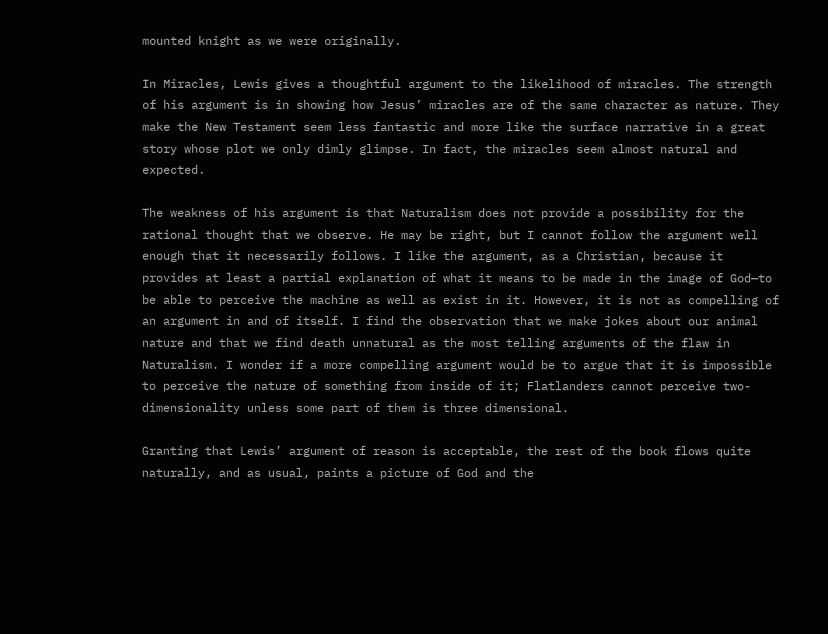mounted knight as we were originally.

In Miracles, Lewis gives a thoughtful argument to the likelihood of miracles. The strength of his argument is in showing how Jesus’ miracles are of the same character as nature. They make the New Testament seem less fantastic and more like the surface narrative in a great story whose plot we only dimly glimpse. In fact, the miracles seem almost natural and expected.

The weakness of his argument is that Naturalism does not provide a possibility for the rational thought that we observe. He may be right, but I cannot follow the argument well enough that it necessarily follows. I like the argument, as a Christian, because it provides at least a partial explanation of what it means to be made in the image of God—to be able to perceive the machine as well as exist in it. However, it is not as compelling of an argument in and of itself. I find the observation that we make jokes about our animal nature and that we find death unnatural as the most telling arguments of the flaw in Naturalism. I wonder if a more compelling argument would be to argue that it is impossible to perceive the nature of something from inside of it; Flatlanders cannot perceive two-dimensionality unless some part of them is three dimensional.

Granting that Lewis’ argument of reason is acceptable, the rest of the book flows quite naturally, and as usual, paints a picture of God and the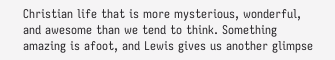Christian life that is more mysterious, wonderful, and awesome than we tend to think. Something amazing is afoot, and Lewis gives us another glimpse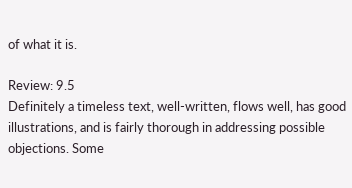of what it is.

Review: 9.5
Definitely a timeless text, well-written, flows well, has good illustrations, and is fairly thorough in addressing possible objections. Some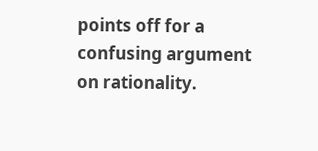points off for a confusing argument on rationality.